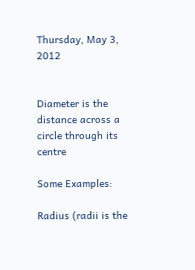Thursday, May 3, 2012


Diameter is the distance across a circle through its centre

Some Examples:

Radius (radii is the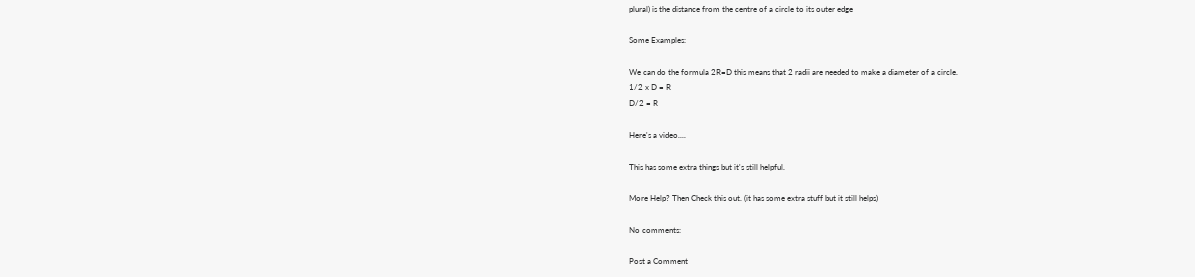plural) is the distance from the centre of a circle to its outer edge

Some Examples:

We can do the formula 2R=D this means that 2 radii are needed to make a diameter of a circle.
1/2 x D = R
D/2 = R

Here's a video....

This has some extra things but it's still helpful.

More Help? Then Check this out. (it has some extra stuff but it still helps)

No comments:

Post a Comment